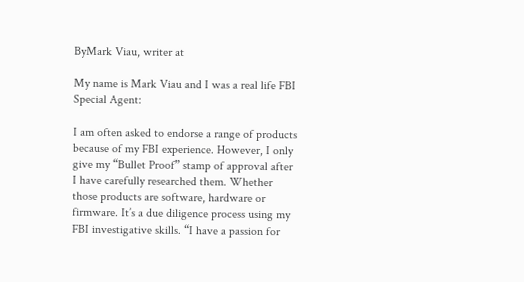ByMark Viau, writer at

My name is Mark Viau and I was a real life FBI Special Agent:

I am often asked to endorse a range of products because of my FBI experience. However, I only give my “Bullet Proof” stamp of approval after I have carefully researched them. Whether those products are software, hardware or firmware. It’s a due diligence process using my FBI investigative skills. “I have a passion for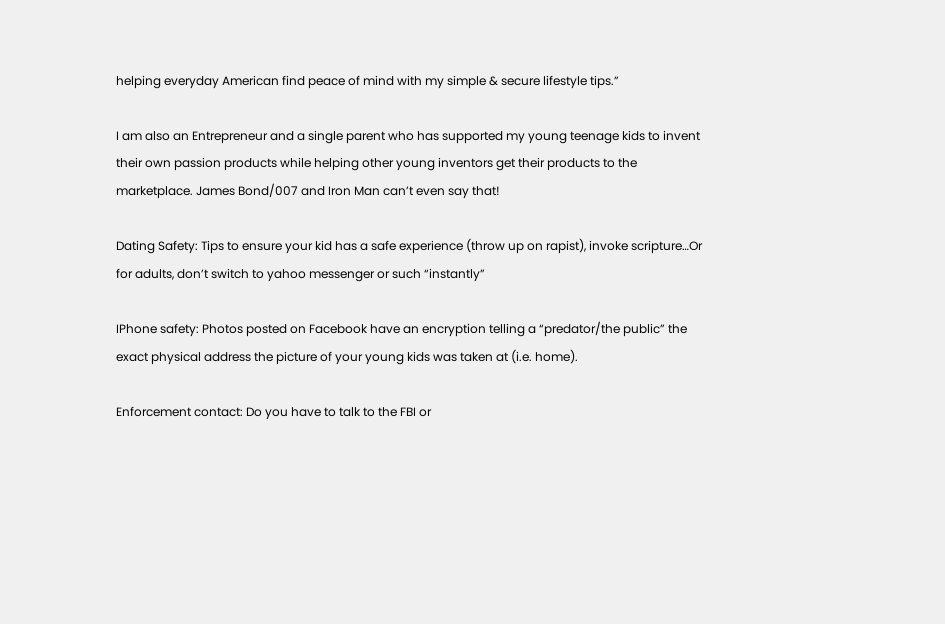helping everyday American find peace of mind with my simple & secure lifestyle tips.”

I am also an Entrepreneur and a single parent who has supported my young teenage kids to invent their own passion products while helping other young inventors get their products to the marketplace. James Bond/007 and Iron Man can’t even say that!

Dating Safety: Tips to ensure your kid has a safe experience (throw up on rapist), invoke scripture…Or for adults, don’t switch to yahoo messenger or such “instantly”

IPhone safety: Photos posted on Facebook have an encryption telling a “predator/the public” the exact physical address the picture of your young kids was taken at (i.e. home).

Enforcement contact: Do you have to talk to the FBI or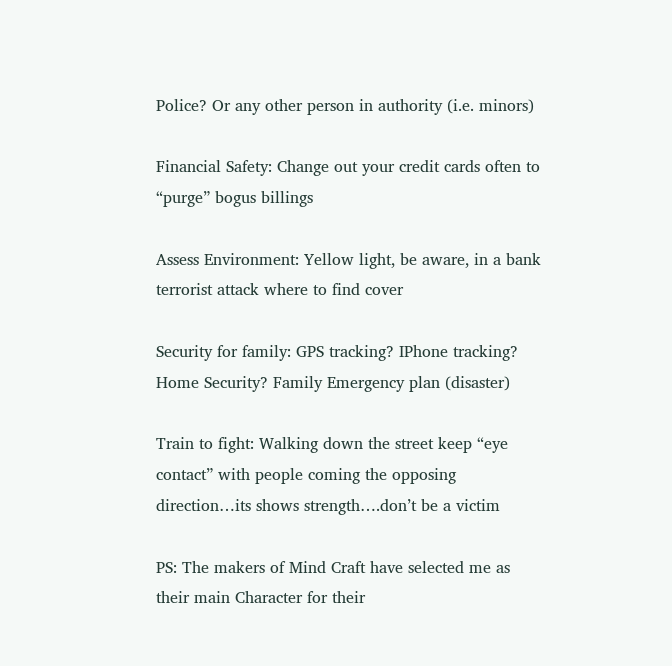Police? Or any other person in authority (i.e. minors)

Financial Safety: Change out your credit cards often to “purge” bogus billings

Assess Environment: Yellow light, be aware, in a bank terrorist attack where to find cover

Security for family: GPS tracking? IPhone tracking? Home Security? Family Emergency plan (disaster)

Train to fight: Walking down the street keep “eye contact” with people coming the opposing direction…its shows strength….don’t be a victim

PS: The makers of Mind Craft have selected me as their main Character for their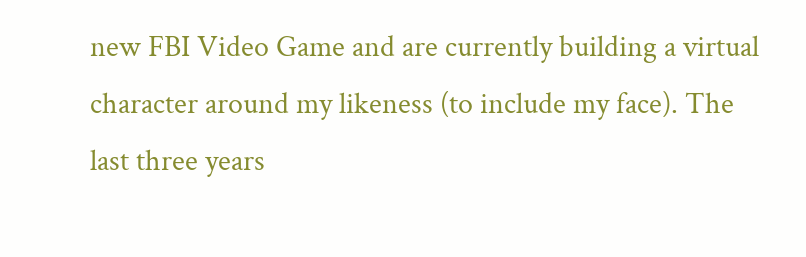new FBI Video Game and are currently building a virtual character around my likeness (to include my face). The last three years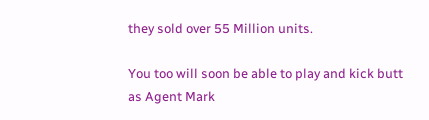they sold over 55 Million units.

You too will soon be able to play and kick butt as Agent Mark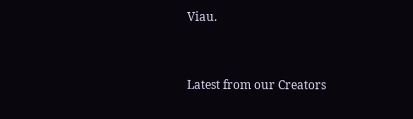Viau.


Latest from our Creators